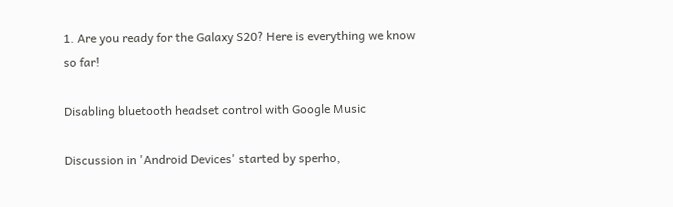1. Are you ready for the Galaxy S20? Here is everything we know so far!

Disabling bluetooth headset control with Google Music

Discussion in 'Android Devices' started by sperho,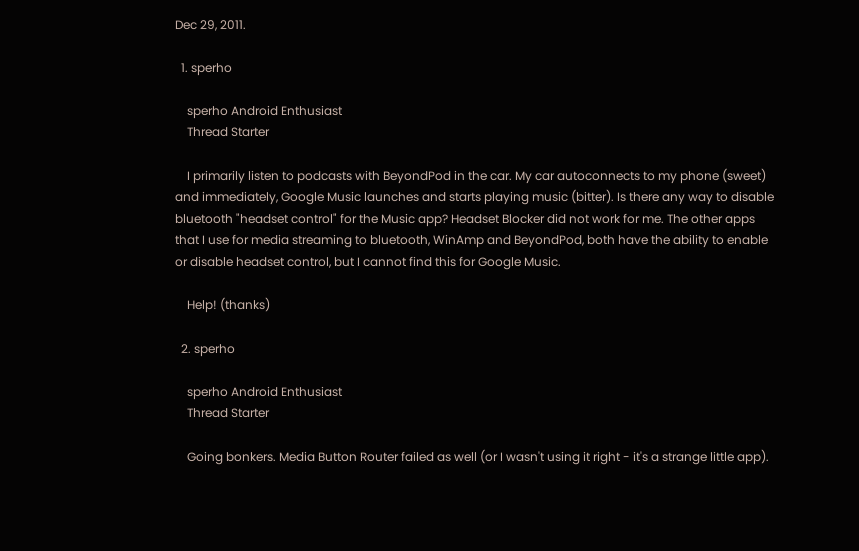Dec 29, 2011.

  1. sperho

    sperho Android Enthusiast
    Thread Starter

    I primarily listen to podcasts with BeyondPod in the car. My car autoconnects to my phone (sweet) and immediately, Google Music launches and starts playing music (bitter). Is there any way to disable bluetooth "headset control" for the Music app? Headset Blocker did not work for me. The other apps that I use for media streaming to bluetooth, WinAmp and BeyondPod, both have the ability to enable or disable headset control, but I cannot find this for Google Music.

    Help! (thanks)

  2. sperho

    sperho Android Enthusiast
    Thread Starter

    Going bonkers. Media Button Router failed as well (or I wasn't using it right - it's a strange little app).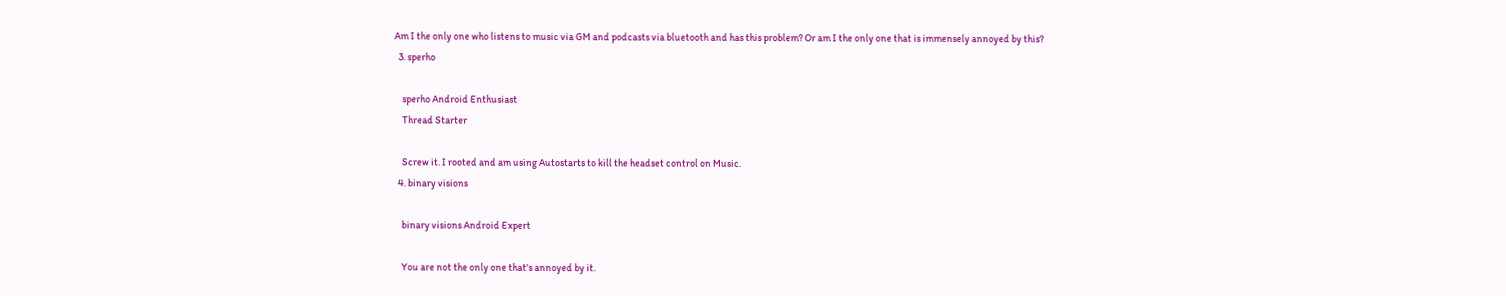Am I the only one who listens to music via GM and podcasts via bluetooth and has this problem? Or am I the only one that is immensely annoyed by this?
  3. sperho

    sperho Android Enthusiast
    Thread Starter

    Screw it. I rooted and am using Autostarts to kill the headset control on Music.
  4. binary visions

    binary visions Android Expert

    You are not the only one that's annoyed by it.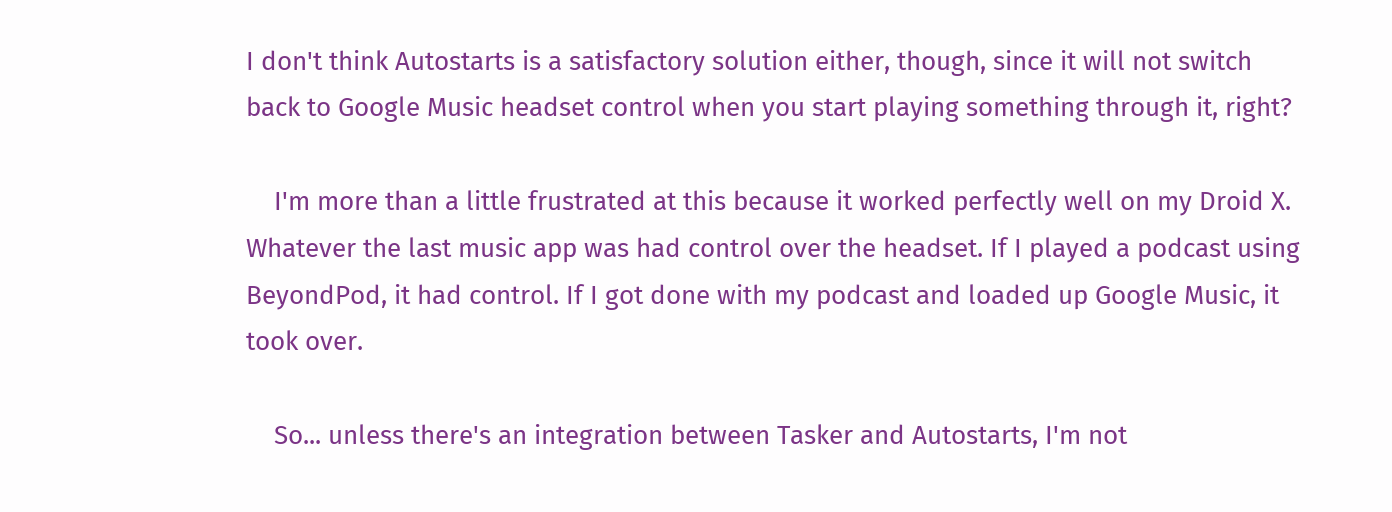I don't think Autostarts is a satisfactory solution either, though, since it will not switch back to Google Music headset control when you start playing something through it, right?

    I'm more than a little frustrated at this because it worked perfectly well on my Droid X. Whatever the last music app was had control over the headset. If I played a podcast using BeyondPod, it had control. If I got done with my podcast and loaded up Google Music, it took over.

    So... unless there's an integration between Tasker and Autostarts, I'm not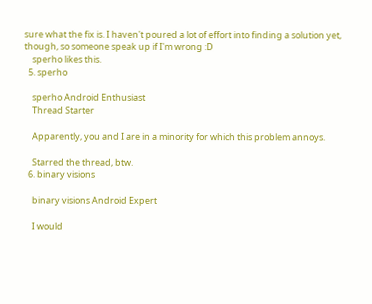sure what the fix is. I haven't poured a lot of effort into finding a solution yet, though, so someone speak up if I'm wrong :D
    sperho likes this.
  5. sperho

    sperho Android Enthusiast
    Thread Starter

    Apparently, you and I are in a minority for which this problem annoys.

    Starred the thread, btw.
  6. binary visions

    binary visions Android Expert

    I would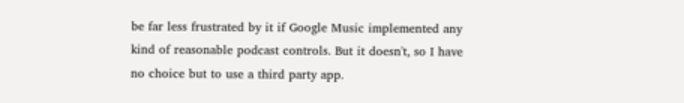be far less frustrated by it if Google Music implemented any kind of reasonable podcast controls. But it doesn't, so I have no choice but to use a third party app.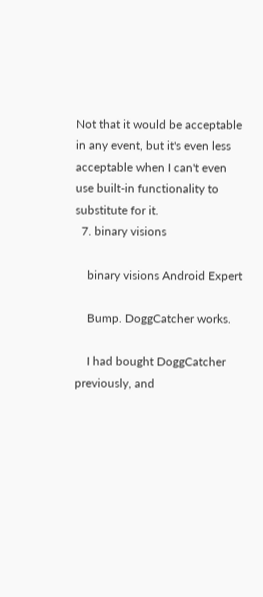Not that it would be acceptable in any event, but it's even less acceptable when I can't even use built-in functionality to substitute for it.
  7. binary visions

    binary visions Android Expert

    Bump. DoggCatcher works.

    I had bought DoggCatcher previously, and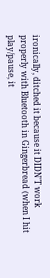ironically, ditched it because it DIDN'T work properly with Bluetooth in Gingerbread (when I hit play/pause, it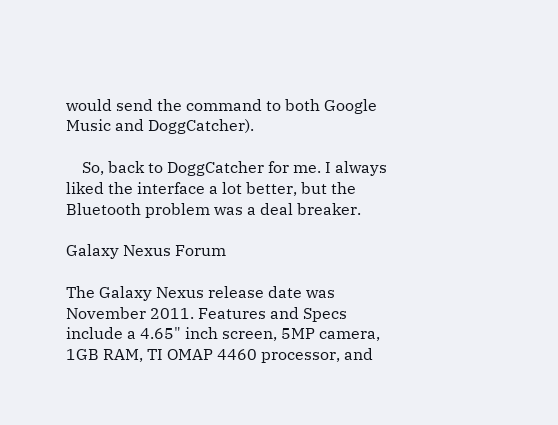would send the command to both Google Music and DoggCatcher).

    So, back to DoggCatcher for me. I always liked the interface a lot better, but the Bluetooth problem was a deal breaker.

Galaxy Nexus Forum

The Galaxy Nexus release date was November 2011. Features and Specs include a 4.65" inch screen, 5MP camera, 1GB RAM, TI OMAP 4460 processor, and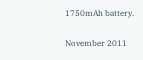1750mAh battery.

November 2011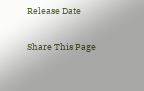Release Date

Share This Page